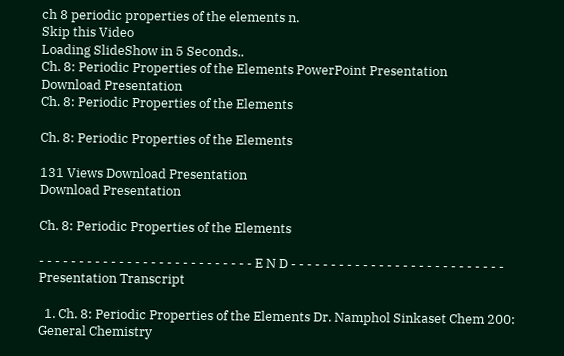ch 8 periodic properties of the elements n.
Skip this Video
Loading SlideShow in 5 Seconds..
Ch. 8: Periodic Properties of the Elements PowerPoint Presentation
Download Presentation
Ch. 8: Periodic Properties of the Elements

Ch. 8: Periodic Properties of the Elements

131 Views Download Presentation
Download Presentation

Ch. 8: Periodic Properties of the Elements

- - - - - - - - - - - - - - - - - - - - - - - - - - - E N D - - - - - - - - - - - - - - - - - - - - - - - - - - -
Presentation Transcript

  1. Ch. 8: Periodic Properties of the Elements Dr. Namphol Sinkaset Chem 200: General Chemistry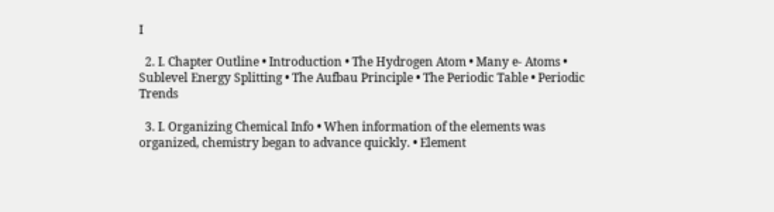I

  2. I. Chapter Outline • Introduction • The Hydrogen Atom • Many e- Atoms • Sublevel Energy Splitting • The Aufbau Principle • The Periodic Table • Periodic Trends

  3. I. Organizing Chemical Info • When information of the elements was organized, chemistry began to advance quickly. • Element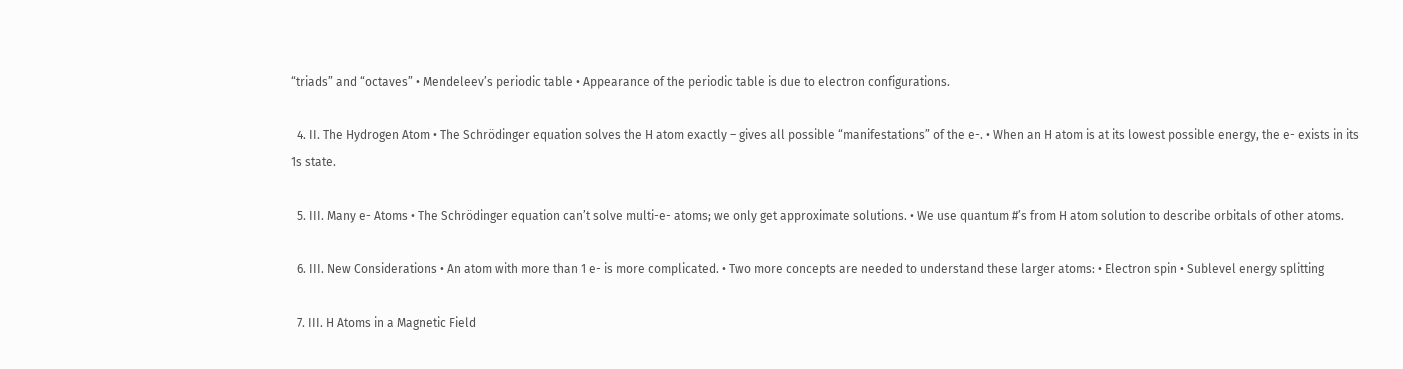“triads” and “octaves” • Mendeleev’s periodic table • Appearance of the periodic table is due to electron configurations.

  4. II. The Hydrogen Atom • The Schrödinger equation solves the H atom exactly – gives all possible “manifestations” of the e-. • When an H atom is at its lowest possible energy, the e- exists in its 1s state.

  5. III. Many e- Atoms • The Schrödinger equation can’t solve multi-e- atoms; we only get approximate solutions. • We use quantum #’s from H atom solution to describe orbitals of other atoms.

  6. III. New Considerations • An atom with more than 1 e- is more complicated. • Two more concepts are needed to understand these larger atoms: • Electron spin • Sublevel energy splitting

  7. III. H Atoms in a Magnetic Field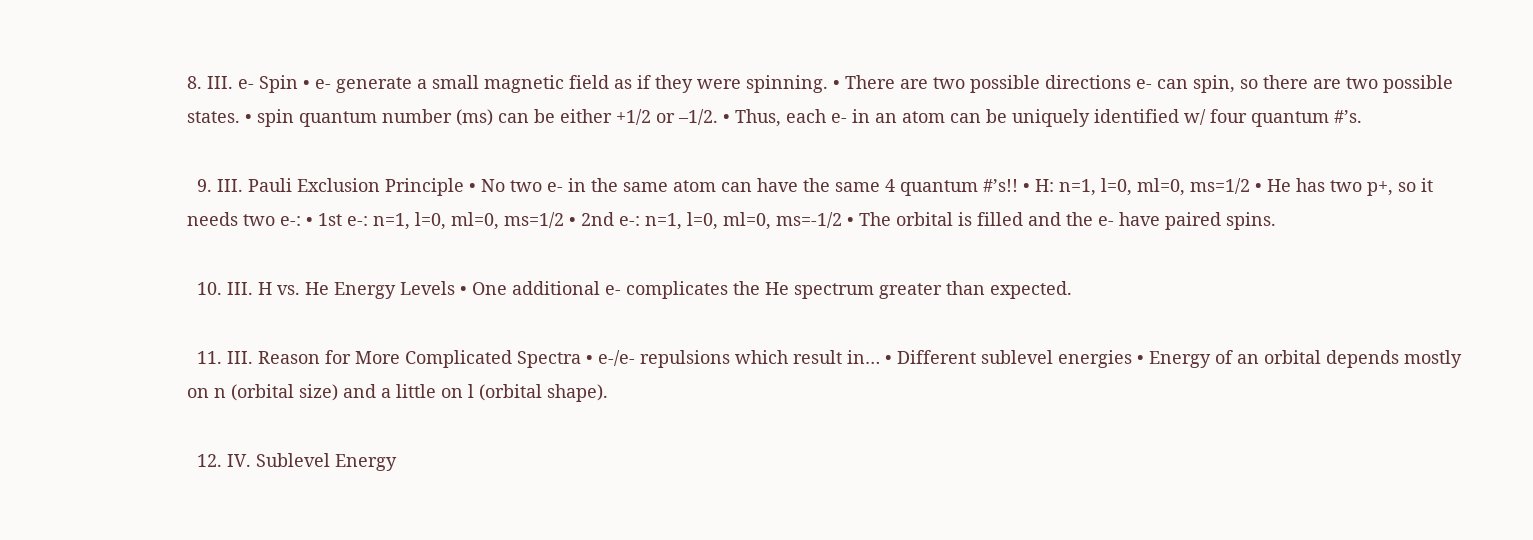8. III. e- Spin • e- generate a small magnetic field as if they were spinning. • There are two possible directions e- can spin, so there are two possible states. • spin quantum number (ms) can be either +1/2 or –1/2. • Thus, each e- in an atom can be uniquely identified w/ four quantum #’s.

  9. III. Pauli Exclusion Principle • No two e- in the same atom can have the same 4 quantum #’s!! • H: n=1, l=0, ml=0, ms=1/2 • He has two p+, so it needs two e-: • 1st e-: n=1, l=0, ml=0, ms=1/2 • 2nd e-: n=1, l=0, ml=0, ms=-1/2 • The orbital is filled and the e- have paired spins.

  10. III. H vs. He Energy Levels • One additional e- complicates the He spectrum greater than expected.

  11. III. Reason for More Complicated Spectra • e-/e- repulsions which result in… • Different sublevel energies • Energy of an orbital depends mostly on n (orbital size) and a little on l (orbital shape).

  12. IV. Sublevel Energy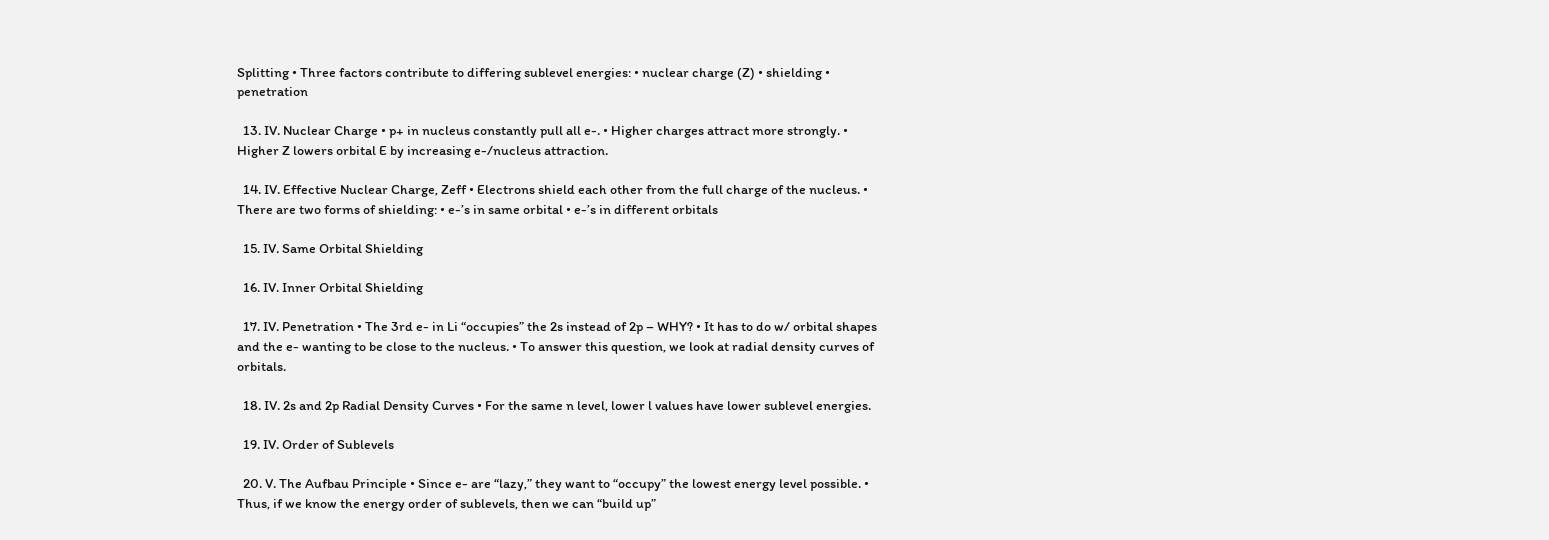Splitting • Three factors contribute to differing sublevel energies: • nuclear charge (Z) • shielding • penetration

  13. IV. Nuclear Charge • p+ in nucleus constantly pull all e-. • Higher charges attract more strongly. • Higher Z lowers orbital E by increasing e-/nucleus attraction.

  14. IV. Effective Nuclear Charge, Zeff • Electrons shield each other from the full charge of the nucleus. • There are two forms of shielding: • e-’s in same orbital • e-’s in different orbitals

  15. IV. Same Orbital Shielding

  16. IV. Inner Orbital Shielding

  17. IV. Penetration • The 3rd e- in Li “occupies” the 2s instead of 2p – WHY? • It has to do w/ orbital shapes and the e- wanting to be close to the nucleus. • To answer this question, we look at radial density curves of orbitals.

  18. IV. 2s and 2p Radial Density Curves • For the same n level, lower l values have lower sublevel energies.

  19. IV. Order of Sublevels

  20. V. The Aufbau Principle • Since e- are “lazy,” they want to “occupy” the lowest energy level possible. • Thus, if we know the energy order of sublevels, then we can “build up”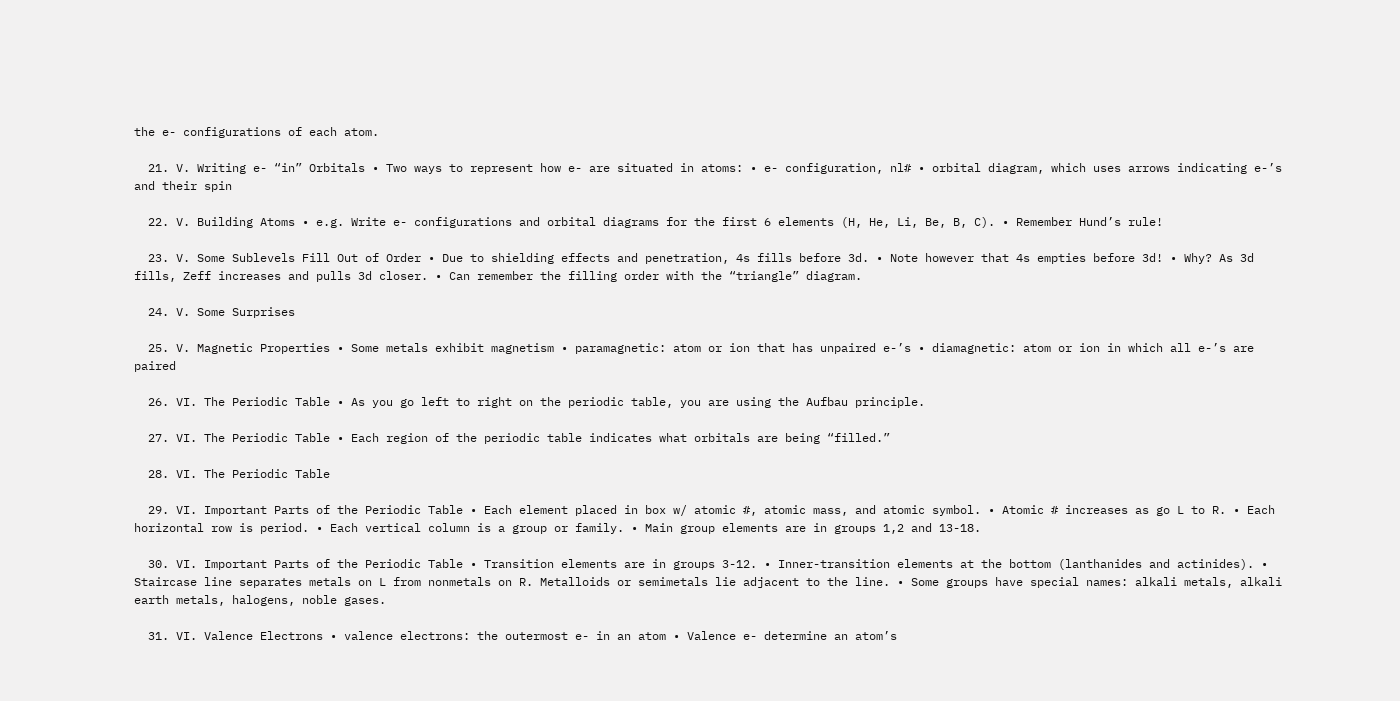the e- configurations of each atom.

  21. V. Writing e- “in” Orbitals • Two ways to represent how e- are situated in atoms: • e- configuration, nl# • orbital diagram, which uses arrows indicating e-’s and their spin

  22. V. Building Atoms • e.g. Write e- configurations and orbital diagrams for the first 6 elements (H, He, Li, Be, B, C). • Remember Hund’s rule!

  23. V. Some Sublevels Fill Out of Order • Due to shielding effects and penetration, 4s fills before 3d. • Note however that 4s empties before 3d! • Why? As 3d fills, Zeff increases and pulls 3d closer. • Can remember the filling order with the “triangle” diagram.

  24. V. Some Surprises

  25. V. Magnetic Properties • Some metals exhibit magnetism • paramagnetic: atom or ion that has unpaired e-’s • diamagnetic: atom or ion in which all e-’s are paired

  26. VI. The Periodic Table • As you go left to right on the periodic table, you are using the Aufbau principle.

  27. VI. The Periodic Table • Each region of the periodic table indicates what orbitals are being “filled.”

  28. VI. The Periodic Table

  29. VI. Important Parts of the Periodic Table • Each element placed in box w/ atomic #, atomic mass, and atomic symbol. • Atomic # increases as go L to R. • Each horizontal row is period. • Each vertical column is a group or family. • Main group elements are in groups 1,2 and 13-18.

  30. VI. Important Parts of the Periodic Table • Transition elements are in groups 3-12. • Inner-transition elements at the bottom (lanthanides and actinides). • Staircase line separates metals on L from nonmetals on R. Metalloids or semimetals lie adjacent to the line. • Some groups have special names: alkali metals, alkali earth metals, halogens, noble gases.

  31. VI. Valence Electrons • valence electrons: the outermost e- in an atom • Valence e- determine an atom’s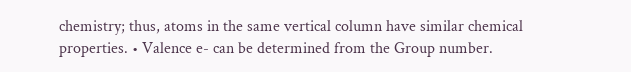chemistry; thus, atoms in the same vertical column have similar chemical properties. • Valence e- can be determined from the Group number.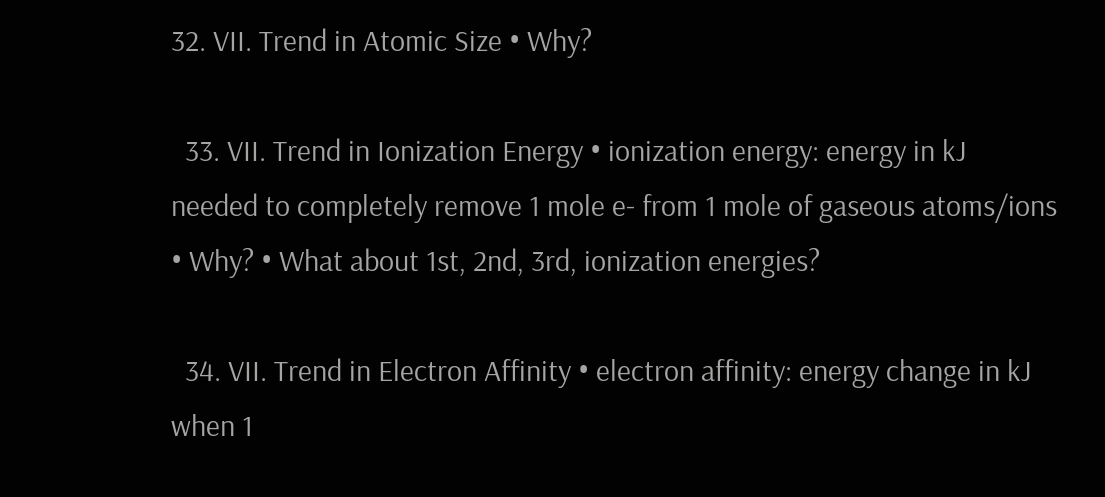32. VII. Trend in Atomic Size • Why?

  33. VII. Trend in Ionization Energy • ionization energy: energy in kJ needed to completely remove 1 mole e- from 1 mole of gaseous atoms/ions • Why? • What about 1st, 2nd, 3rd, ionization energies?

  34. VII. Trend in Electron Affinity • electron affinity: energy change in kJ when 1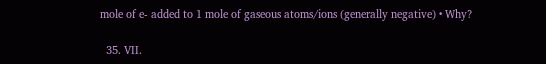mole of e- added to 1 mole of gaseous atoms/ions (generally negative) • Why?

  35. VII.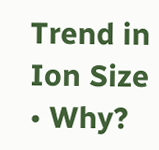Trend in Ion Size • Why?